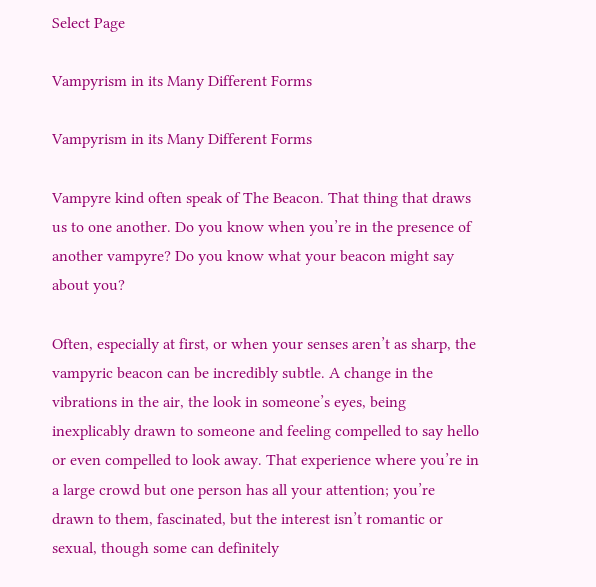Select Page

Vampyrism in its Many Different Forms

Vampyrism in its Many Different Forms

Vampyre kind often speak of The Beacon. That thing that draws us to one another. Do you know when you’re in the presence of another vampyre? Do you know what your beacon might say about you?

Often, especially at first, or when your senses aren’t as sharp, the vampyric beacon can be incredibly subtle. A change in the vibrations in the air, the look in someone’s eyes, being inexplicably drawn to someone and feeling compelled to say hello or even compelled to look away. That experience where you’re in a large crowd but one person has all your attention; you’re drawn to them, fascinated, but the interest isn’t romantic or sexual, though some can definitely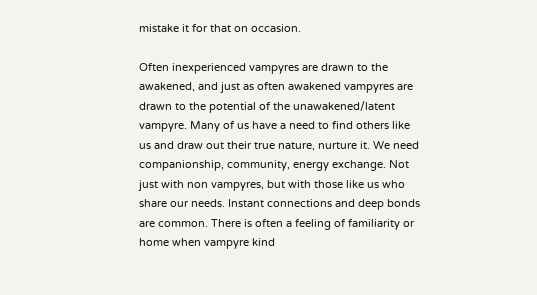mistake it for that on occasion.

Often inexperienced vampyres are drawn to the awakened, and just as often awakened vampyres are drawn to the potential of the unawakened/latent vampyre. Many of us have a need to find others like us and draw out their true nature, nurture it. We need companionship, community, energy exchange. Not just with non vampyres, but with those like us who share our needs. Instant connections and deep bonds are common. There is often a feeling of familiarity or home when vampyre kind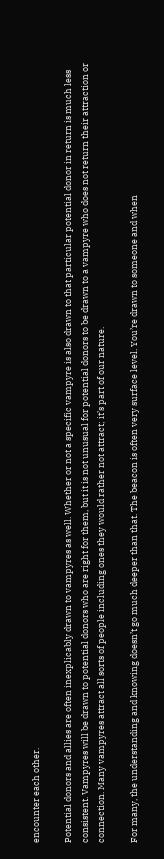encounter each other.

Potential donors and allies are often inexplicably drawn to vampyres as well. Whether or not a specific vampyre is also drawn to that particular potential donor in return is much less consistent. Vampyres will be drawn to potential donors who are right for them, but it is not unusual for potential donors to be drawn to a vampyre who does not return their attraction or connection. Many vampyres attract all sorts of people including ones they would rather not attract; it’s part of our nature.

For many, the understanding and knowing doesn’t go much deeper than that. The beacon is often very surface level. You’re drawn to someone and when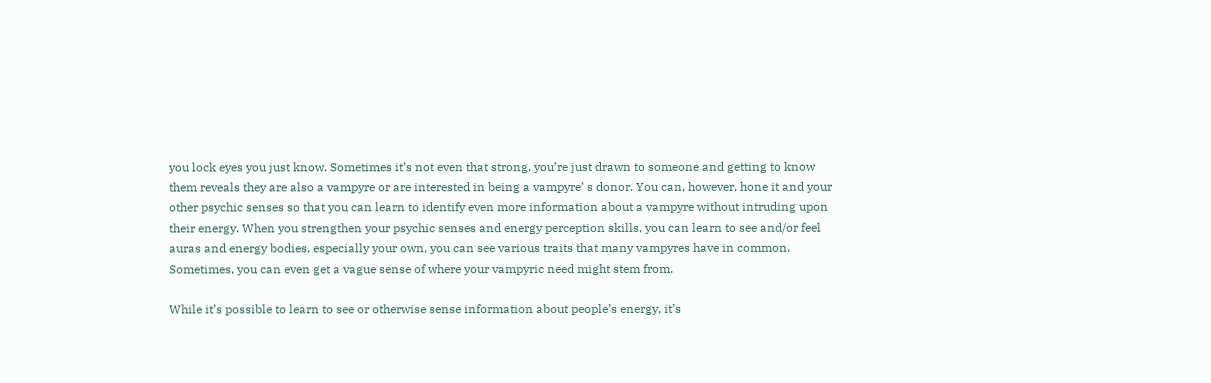you lock eyes you just know. Sometimes it’s not even that strong, you’re just drawn to someone and getting to know them reveals they are also a vampyre or are interested in being a vampyre’ s donor. You can, however, hone it and your other psychic senses so that you can learn to identify even more information about a vampyre without intruding upon their energy. When you strengthen your psychic senses and energy perception skills, you can learn to see and/or feel auras and energy bodies, especially your own, you can see various traits that many vampyres have in common. Sometimes, you can even get a vague sense of where your vampyric need might stem from.

While it’s possible to learn to see or otherwise sense information about people’s energy, it’s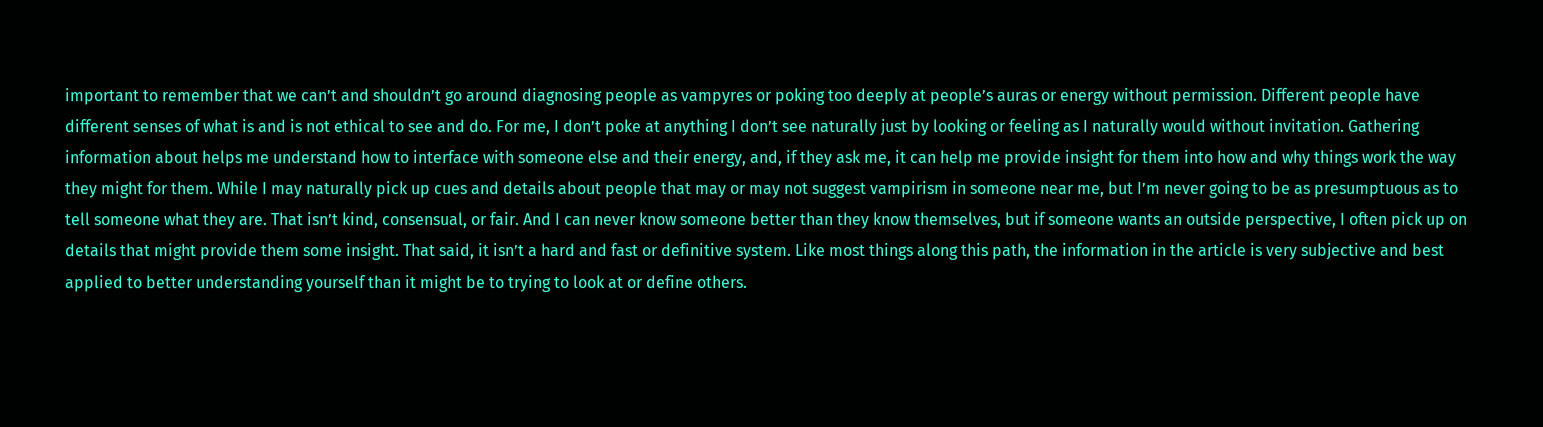important to remember that we can’t and shouldn’t go around diagnosing people as vampyres or poking too deeply at people’s auras or energy without permission. Different people have different senses of what is and is not ethical to see and do. For me, I don’t poke at anything I don’t see naturally just by looking or feeling as I naturally would without invitation. Gathering information about helps me understand how to interface with someone else and their energy, and, if they ask me, it can help me provide insight for them into how and why things work the way they might for them. While I may naturally pick up cues and details about people that may or may not suggest vampirism in someone near me, but I’m never going to be as presumptuous as to tell someone what they are. That isn’t kind, consensual, or fair. And I can never know someone better than they know themselves, but if someone wants an outside perspective, I often pick up on details that might provide them some insight. That said, it isn’t a hard and fast or definitive system. Like most things along this path, the information in the article is very subjective and best applied to better understanding yourself than it might be to trying to look at or define others.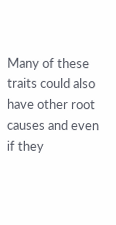Many of these traits could also have other root causes and even if they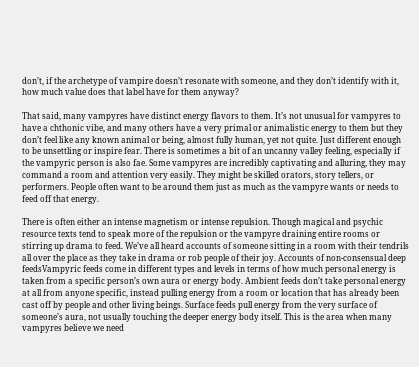don’t, if the archetype of vampire doesn’t resonate with someone, and they don’t identify with it, how much value does that label have for them anyway?

That said, many vampyres have distinct energy flavors to them. It’s not unusual for vampyres to have a chthonic vibe, and many others have a very primal or animalistic energy to them but they don’t feel like any known animal or being, almost fully human, yet not quite. Just different enough to be unsettling or inspire fear. There is sometimes a bit of an uncanny valley feeling, especially if the vampyric person is also fae. Some vampyres are incredibly captivating and alluring, they may command a room and attention very easily. They might be skilled orators, story tellers, or performers. People often want to be around them just as much as the vampyre wants or needs to feed off that energy.

There is often either an intense magnetism or intense repulsion. Though magical and psychic resource texts tend to speak more of the repulsion or the vampyre draining entire rooms or stirring up drama to feed. We’ve all heard accounts of someone sitting in a room with their tendrils all over the place as they take in drama or rob people of their joy. Accounts of non-consensual deep feedsVampyric feeds come in different types and levels in terms of how much personal energy is taken from a specific person’s own aura or energy body. Ambient feeds don’t take personal energy at all from anyone specific, instead pulling energy from a room or location that has already been cast off by people and other living beings. Surface feeds pull energy from the very surface of someone’s aura, not usually touching the deeper energy body itself. This is the area when many vampyres believe we need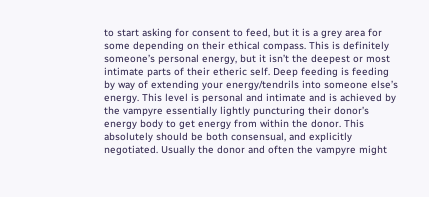to start asking for consent to feed, but it is a grey area for some depending on their ethical compass. This is definitely someone’s personal energy, but it isn’t the deepest or most intimate parts of their etheric self. Deep feeding is feeding by way of extending your energy/tendrils into someone else’s energy. This level is personal and intimate and is achieved by the vampyre essentially lightly puncturing their donor’s energy body to get energy from within the donor. This absolutely should be both consensual, and explicitly negotiated. Usually the donor and often the vampyre might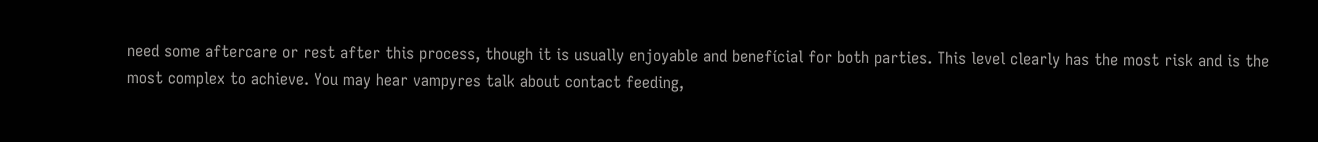need some aftercare or rest after this process, though it is usually enjoyable and benefícial for both parties. This level clearly has the most risk and is the most complex to achieve. You may hear vampyres talk about contact feeding,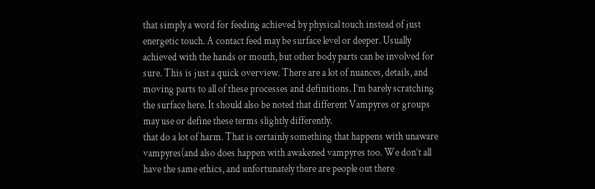that simply a word for feeding achieved by physical touch instead of just energetic touch. A contact feed may be surface level or deeper. Usually achieved with the hands or mouth, but other body parts can be involved for sure. This is just a quick overview. There are a lot of nuances, details, and moving parts to all of these processes and definitions. I’m barely scratching the surface here. It should also be noted that different Vampyres or groups may use or define these terms slightly differently.
that do a lot of harm. That is certainly something that happens with unaware vampyres(and also does happen with awakened vampyres too. We don’t all have the same ethics, and unfortunately there are people out there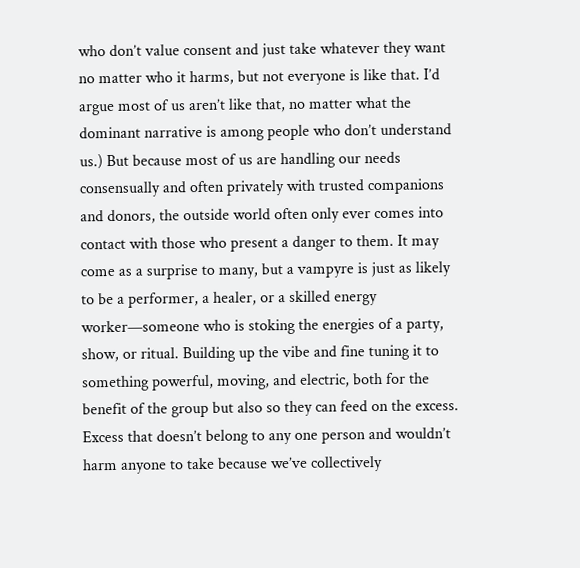who don’t value consent and just take whatever they want no matter who it harms, but not everyone is like that. I’d argue most of us aren’t like that, no matter what the dominant narrative is among people who don’t understand us.) But because most of us are handling our needs consensually and often privately with trusted companions and donors, the outside world often only ever comes into contact with those who present a danger to them. It may come as a surprise to many, but a vampyre is just as likely to be a performer, a healer, or a skilled energy worker—someone who is stoking the energies of a party, show, or ritual. Building up the vibe and fine tuning it to something powerful, moving, and electric, both for the benefit of the group but also so they can feed on the excess. Excess that doesn’t belong to any one person and wouldn’t harm anyone to take because we’ve collectively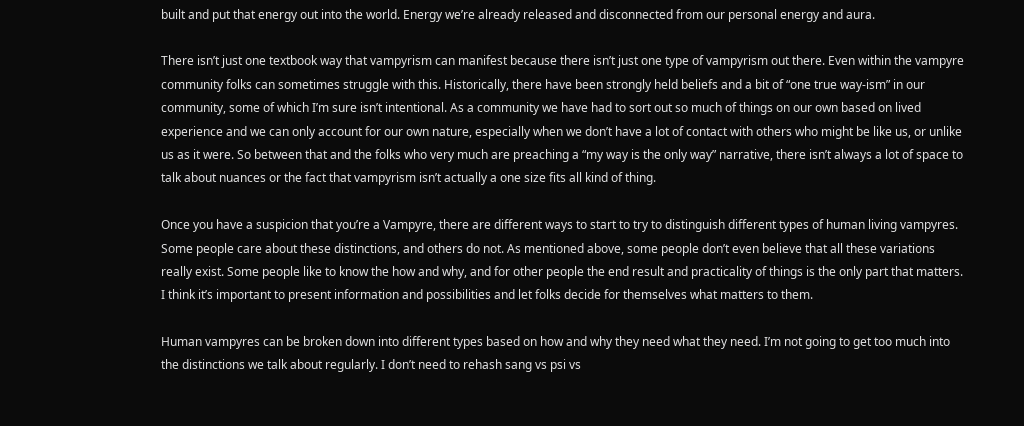built and put that energy out into the world. Energy we’re already released and disconnected from our personal energy and aura.

There isn’t just one textbook way that vampyrism can manifest because there isn’t just one type of vampyrism out there. Even within the vampyre community folks can sometimes struggle with this. Historically, there have been strongly held beliefs and a bit of “one true way-ism” in our community, some of which I’m sure isn’t intentional. As a community we have had to sort out so much of things on our own based on lived experience and we can only account for our own nature, especially when we don’t have a lot of contact with others who might be like us, or unlike us as it were. So between that and the folks who very much are preaching a “my way is the only way” narrative, there isn’t always a lot of space to talk about nuances or the fact that vampyrism isn’t actually a one size fits all kind of thing.

Once you have a suspicion that you’re a Vampyre, there are different ways to start to try to distinguish different types of human living vampyres. Some people care about these distinctions, and others do not. As mentioned above, some people don’t even believe that all these variations really exist. Some people like to know the how and why, and for other people the end result and practicality of things is the only part that matters. I think it’s important to present information and possibilities and let folks decide for themselves what matters to them.

Human vampyres can be broken down into different types based on how and why they need what they need. I’m not going to get too much into the distinctions we talk about regularly. I don’t need to rehash sang vs psi vs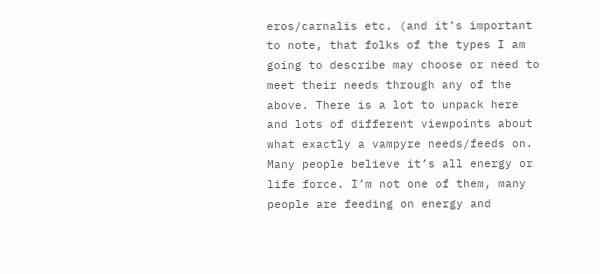eros/carnalis etc. (and it’s important to note, that folks of the types I am going to describe may choose or need to meet their needs through any of the above. There is a lot to unpack here and lots of different viewpoints about what exactly a vampyre needs/feeds on. Many people believe it’s all energy or life force. I’m not one of them, many people are feeding on energy and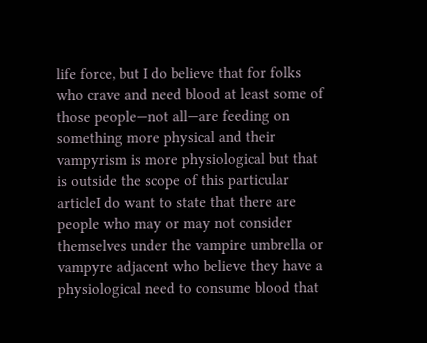life force, but I do believe that for folks who crave and need blood at least some of those people—not all—are feeding on something more physical and their vampyrism is more physiological but that is outside the scope of this particular articleI do want to state that there are people who may or may not consider themselves under the vampire umbrella or vampyre adjacent who believe they have a physiological need to consume blood that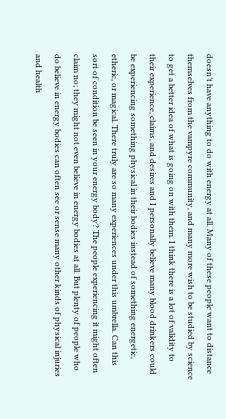doesn’t have anything to do with energy at all. Many of these people want to distance themselves from the vampyre community, and many more wish to be studied by science to get a better idea of what is going on with them. I think there is a lot of validity to their experience, claims, and desires and I personally believe many blood drinkers could be experiencing something physical in their bodies instead of something energetic, etheric, or magical. There truly are so many experiences under this umbrella. Can this sort of condition be seen in your energy body? The people experiencing it might often claim no; they might not even believe in energy bodies at all. But plenty of people who do believe in energy bodies can often see or sense many other kinds of physical injuries and health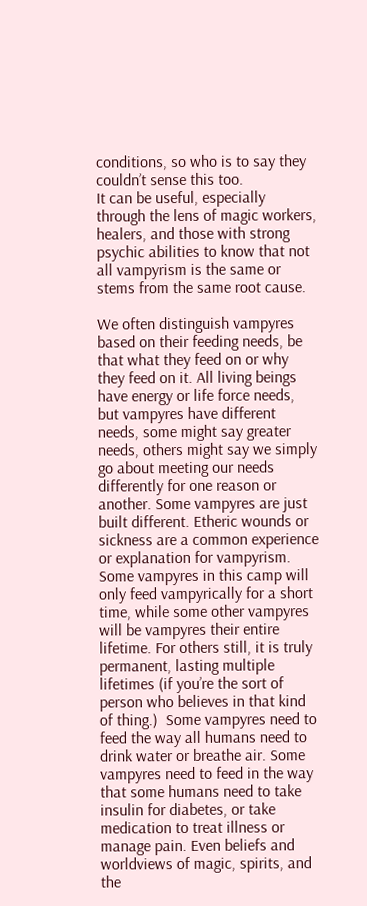conditions, so who is to say they couldn’t sense this too.
It can be useful, especially through the lens of magic workers, healers, and those with strong psychic abilities to know that not all vampyrism is the same or stems from the same root cause.

We often distinguish vampyres based on their feeding needs, be that what they feed on or why they feed on it. All living beings have energy or life force needs, but vampyres have different needs, some might say greater needs, others might say we simply go about meeting our needs differently for one reason or another. Some vampyres are just built different. Etheric wounds or sickness are a common experience or explanation for vampyrism. Some vampyres in this camp will only feed vampyrically for a short time, while some other vampyres will be vampyres their entire lifetime. For others still, it is truly permanent, lasting multiple lifetimes (if you’re the sort of person who believes in that kind of thing.)  Some vampyres need to feed the way all humans need to drink water or breathe air. Some vampyres need to feed in the way that some humans need to take insulin for diabetes, or take medication to treat illness or manage pain. Even beliefs and worldviews of magic, spirits, and the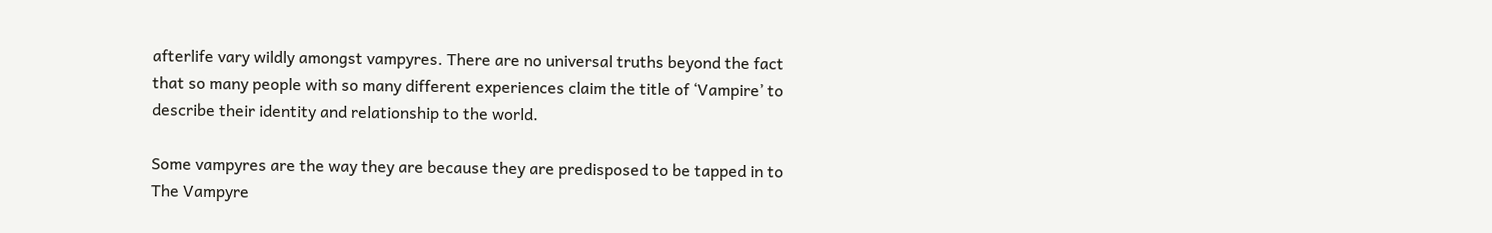afterlife vary wildly amongst vampyres. There are no universal truths beyond the fact that so many people with so many different experiences claim the title of ‘Vampire’ to describe their identity and relationship to the world.

Some vampyres are the way they are because they are predisposed to be tapped in to The Vampyre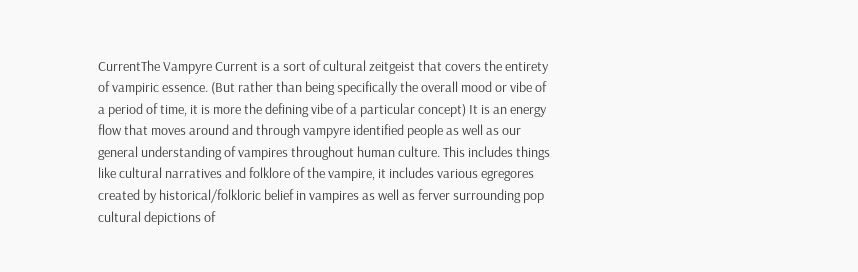CurrentThe Vampyre Current is a sort of cultural zeitgeist that covers the entirety of vampiric essence. (But rather than being specifically the overall mood or vibe of a period of time, it is more the defining vibe of a particular concept) It is an energy flow that moves around and through vampyre identified people as well as our general understanding of vampires throughout human culture. This includes things like cultural narratives and folklore of the vampire, it includes various egregores created by historical/folkloric belief in vampires as well as ferver surrounding pop cultural depictions of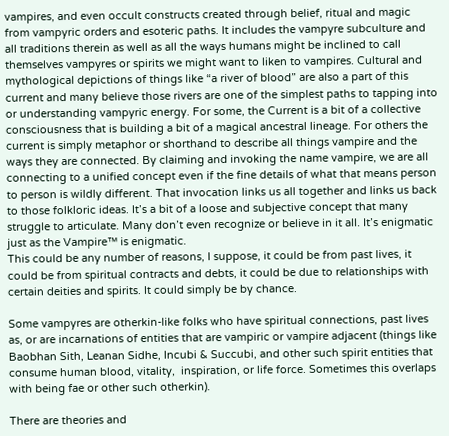vampires, and even occult constructs created through belief, ritual and magic from vampyric orders and esoteric paths. It includes the vampyre subculture and all traditions therein as well as all the ways humans might be inclined to call themselves vampyres or spirits we might want to liken to vampires. Cultural and mythological depictions of things like “a river of blood” are also a part of this current and many believe those rivers are one of the simplest paths to tapping into or understanding vampyric energy. For some, the Current is a bit of a collective consciousness that is building a bit of a magical ancestral lineage. For others the current is simply metaphor or shorthand to describe all things vampire and the ways they are connected. By claiming and invoking the name vampire, we are all connecting to a unified concept even if the fine details of what that means person to person is wildly different. That invocation links us all together and links us back to those folkloric ideas. It’s a bit of a loose and subjective concept that many struggle to articulate. Many don’t even recognize or believe in it all. It’s enigmatic just as the Vampire™ is enigmatic.
This could be any number of reasons, I suppose, it could be from past lives, it could be from spiritual contracts and debts, it could be due to relationships with certain deities and spirits. It could simply be by chance.

Some vampyres are otherkin-like folks who have spiritual connections, past lives as, or are incarnations of entities that are vampiric or vampire adjacent (things like Baobhan Sith, Leanan Sidhe, Incubi & Succubi, and other such spirit entities that consume human blood, vitality,  inspiration, or life force. Sometimes this overlaps with being fae or other such otherkin).

There are theories and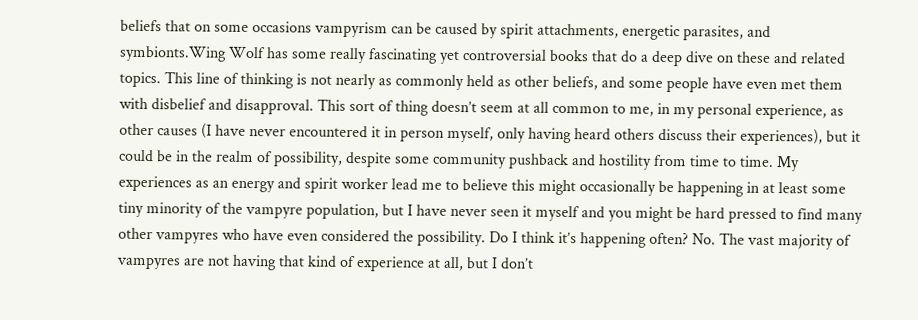beliefs that on some occasions vampyrism can be caused by spirit attachments, energetic parasites, and symbionts.Wing Wolf has some really fascinating yet controversial books that do a deep dive on these and related topics. This line of thinking is not nearly as commonly held as other beliefs, and some people have even met them with disbelief and disapproval. This sort of thing doesn’t seem at all common to me, in my personal experience, as other causes (I have never encountered it in person myself, only having heard others discuss their experiences), but it could be in the realm of possibility, despite some community pushback and hostility from time to time. My experiences as an energy and spirit worker lead me to believe this might occasionally be happening in at least some tiny minority of the vampyre population, but I have never seen it myself and you might be hard pressed to find many other vampyres who have even considered the possibility. Do I think it’s happening often? No. The vast majority of vampyres are not having that kind of experience at all, but I don’t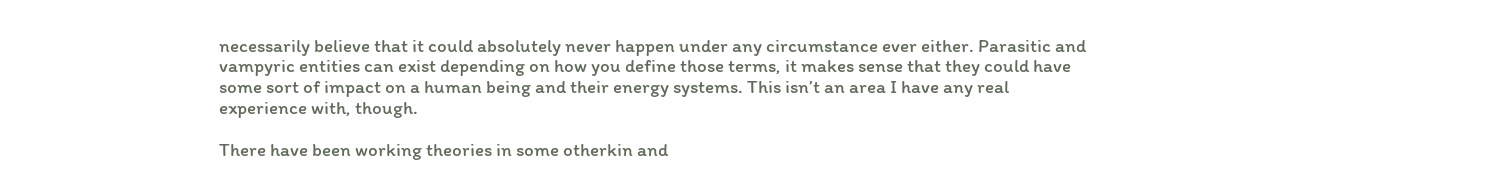necessarily believe that it could absolutely never happen under any circumstance ever either. Parasitic and vampyric entities can exist depending on how you define those terms, it makes sense that they could have some sort of impact on a human being and their energy systems. This isn’t an area I have any real experience with, though.

There have been working theories in some otherkin and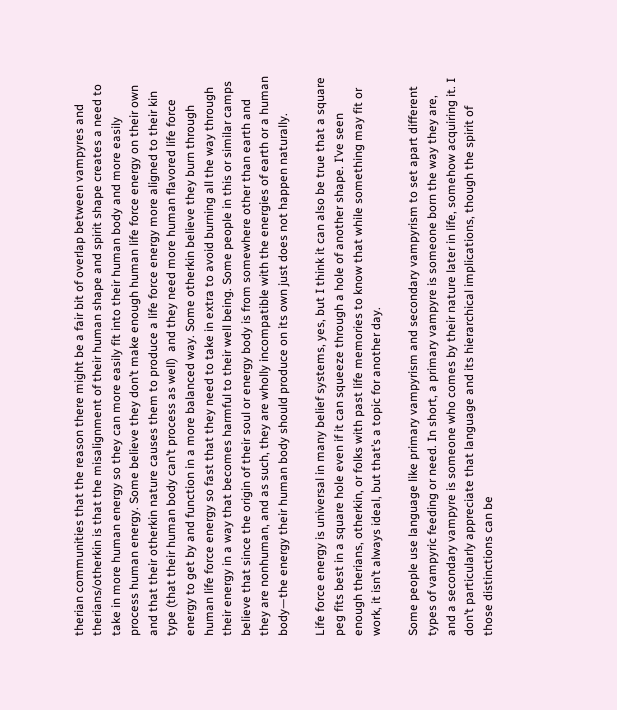therian communities that the reason there might be a fair bit of overlap between vampyres and therians/otherkin is that the misalignment of their human shape and spirit shape creates a need to take in more human energy so they can more easily fit into their human body and more easily process human energy. Some believe they don’t make enough human life force energy on their own and that their otherkin nature causes them to produce a life force energy more aligned to their kin type (that their human body can’t process as well)  and they need more human flavored life force energy to get by and function in a more balanced way. Some otherkin believe they burn through human life force energy so fast that they need to take in extra to avoid burning all the way through their energy in a way that becomes harmful to their well being. Some people in this or similar camps believe that since the origin of their soul or energy body is from somewhere other than earth and they are nonhuman, and as such, they are wholly incompatible with the energies of earth or a human body—the energy their human body should produce on its own just does not happen naturally.

Life force energy is universal in many belief systems, yes, but I think it can also be true that a square peg fits best in a square hole even if it can squeeze through a hole of another shape. I’ve seen enough therians, otherkin, or folks with past life memories to know that while something may fit or work, it isn’t always ideal, but that’s a topic for another day.

Some people use language like primary vampyrism and secondary vampyrism to set apart different types of vampyric feeding or need. In short, a primary vampyre is someone born the way they are, and a secondary vampyre is someone who comes by their nature later in life, somehow acquiring it. I don’t particularly appreciate that language and its hierarchical implications, though the spirit of those distinctions can be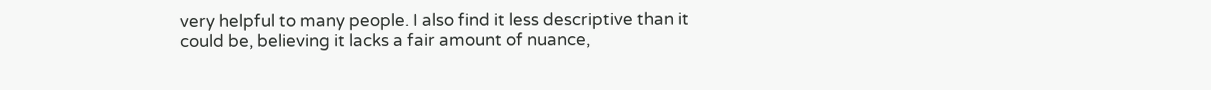very helpful to many people. I also find it less descriptive than it could be, believing it lacks a fair amount of nuance,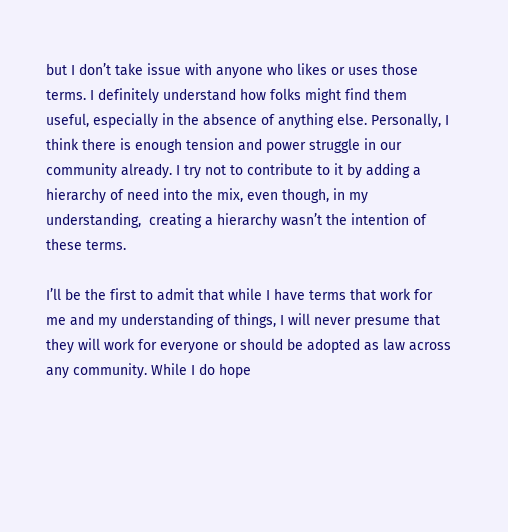but I don’t take issue with anyone who likes or uses those terms. I definitely understand how folks might find them useful, especially in the absence of anything else. Personally, I think there is enough tension and power struggle in our community already. I try not to contribute to it by adding a hierarchy of need into the mix, even though, in my understanding,  creating a hierarchy wasn’t the intention of these terms.

I’ll be the first to admit that while I have terms that work for me and my understanding of things, I will never presume that they will work for everyone or should be adopted as law across any community. While I do hope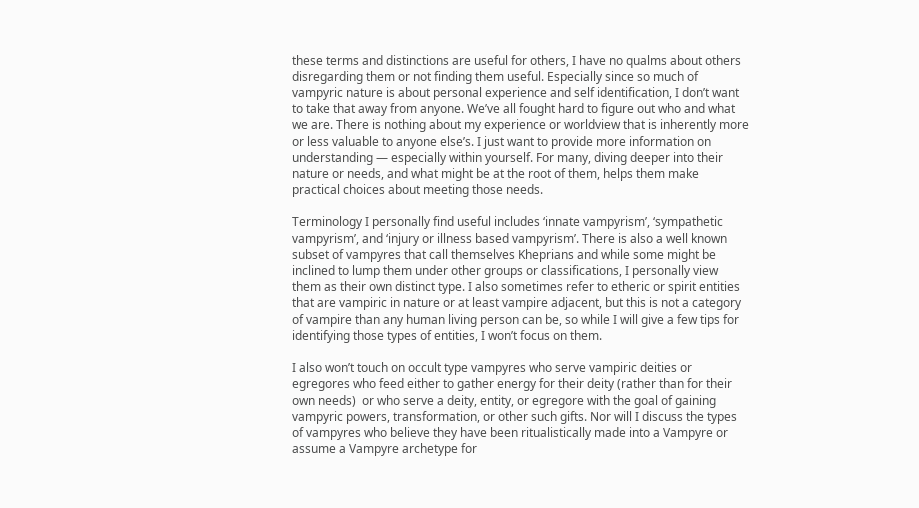these terms and distinctions are useful for others, I have no qualms about others disregarding them or not finding them useful. Especially since so much of vampyric nature is about personal experience and self identification, I don’t want to take that away from anyone. We’ve all fought hard to figure out who and what we are. There is nothing about my experience or worldview that is inherently more or less valuable to anyone else’s. I just want to provide more information on understanding — especially within yourself. For many, diving deeper into their nature or needs, and what might be at the root of them, helps them make practical choices about meeting those needs.

Terminology I personally find useful includes ‘innate vampyrism’, ‘sympathetic vampyrism’, and ‘injury or illness based vampyrism’. There is also a well known subset of vampyres that call themselves Kheprians and while some might be inclined to lump them under other groups or classifications, I personally view them as their own distinct type. I also sometimes refer to etheric or spirit entities that are vampiric in nature or at least vampire adjacent, but this is not a category of vampire than any human living person can be, so while I will give a few tips for identifying those types of entities, I won’t focus on them.

I also won’t touch on occult type vampyres who serve vampiric deities or egregores who feed either to gather energy for their deity (rather than for their own needs)  or who serve a deity, entity, or egregore with the goal of gaining vampyric powers, transformation, or other such gifts. Nor will I discuss the types of vampyres who believe they have been ritualistically made into a Vampyre or assume a Vampyre archetype for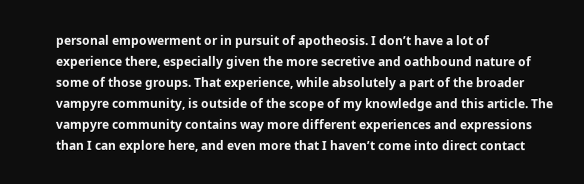personal empowerment or in pursuit of apotheosis. I don’t have a lot of experience there, especially given the more secretive and oathbound nature of some of those groups. That experience, while absolutely a part of the broader vampyre community, is outside of the scope of my knowledge and this article. The vampyre community contains way more different experiences and expressions than I can explore here, and even more that I haven’t come into direct contact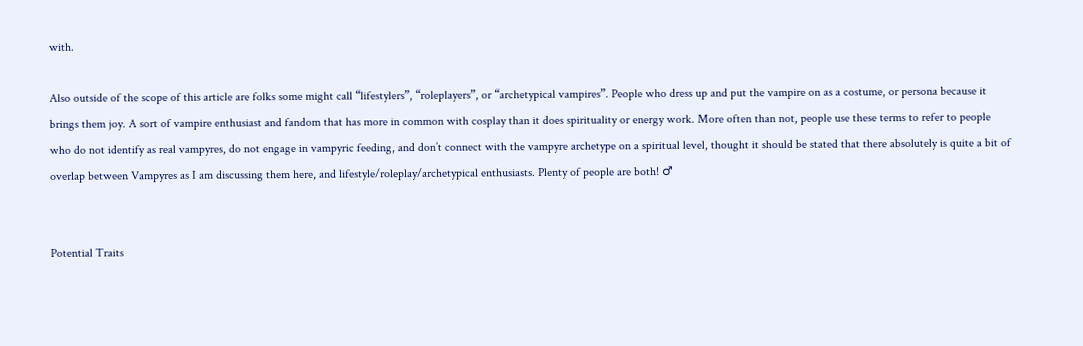with.

Also outside of the scope of this article are folks some might call “lifestylers”, “roleplayers”, or “archetypical vampires”. People who dress up and put the vampire on as a costume, or persona because it brings them joy. A sort of vampire enthusiast and fandom that has more in common with cosplay than it does spirituality or energy work. More often than not, people use these terms to refer to people who do not identify as real vampyres, do not engage in vampyric feeding, and don’t connect with the vampyre archetype on a spiritual level, thought it should be stated that there absolutely is quite a bit of overlap between Vampyres as I am discussing them here, and lifestyle/roleplay/archetypical enthusiasts. Plenty of people are both! ♂


Potential Traits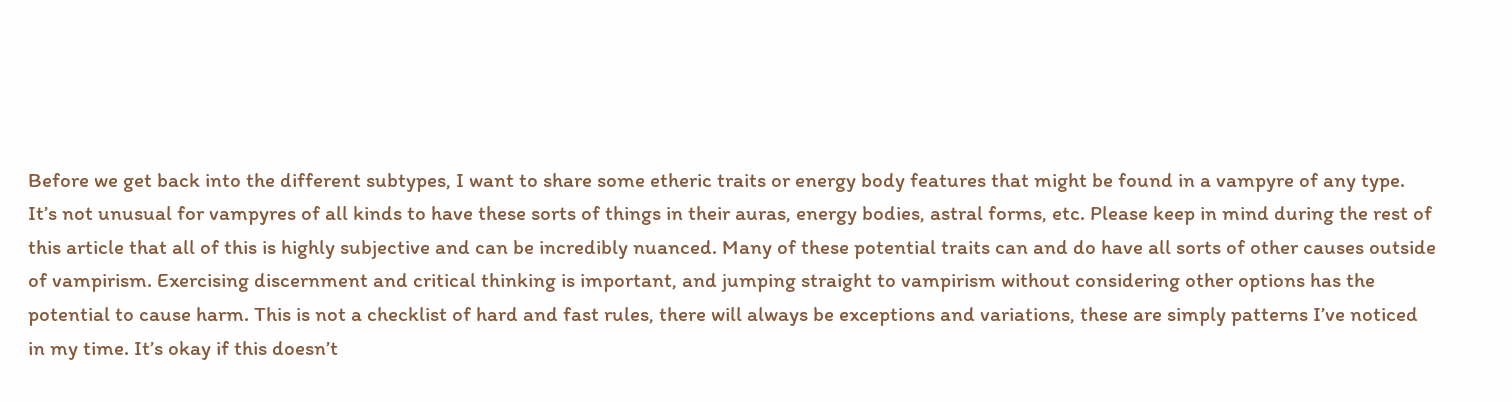Before we get back into the different subtypes, I want to share some etheric traits or energy body features that might be found in a vampyre of any type. It’s not unusual for vampyres of all kinds to have these sorts of things in their auras, energy bodies, astral forms, etc. Please keep in mind during the rest of this article that all of this is highly subjective and can be incredibly nuanced. Many of these potential traits can and do have all sorts of other causes outside of vampirism. Exercising discernment and critical thinking is important, and jumping straight to vampirism without considering other options has the potential to cause harm. This is not a checklist of hard and fast rules, there will always be exceptions and variations, these are simply patterns I’ve noticed in my time. It’s okay if this doesn’t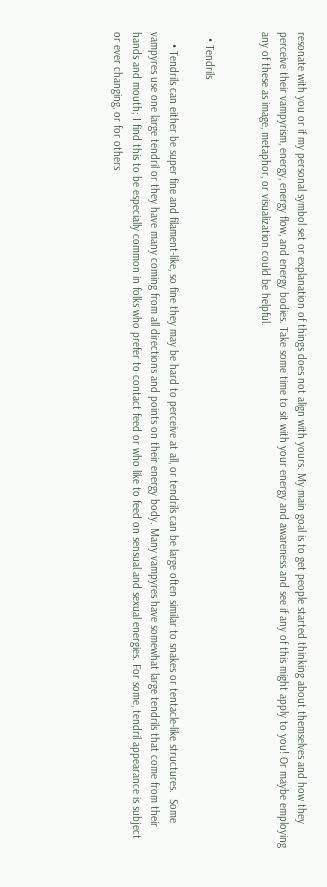resonate with you or if my personal symbol set or explanation of things does not align with yours. My main goal is to get people started thinking about themselves and how they perceive their vampyrism, energy, energy flow, and energy bodies. Take some time to sit with your energy and awareness and see if any of this might apply to you! Or maybe employing any of these as image, metaphor, or visualization could be helpful.


  • Tendrils

    • Tendrils can either be super fine and filament-like, so fine they may be hard to perceive at all, or tendrils can be large often similar to snakes or tentacle-like structures.  Some vampyres use one large tendril or they have many coming from all directions and points on their energy body. Many vampyres have somewhat large tendrils that come from their hands and mouth; I find this to be especially common in folks who prefer to contact feed or who like to feed on sensual and sexual energies. For some, tendril appearance is subject or ever changing, or for others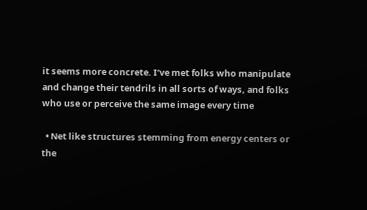it seems more concrete. I’ve met folks who manipulate and change their tendrils in all sorts of ways, and folks who use or perceive the same image every time

  • Net like structures stemming from energy centers or the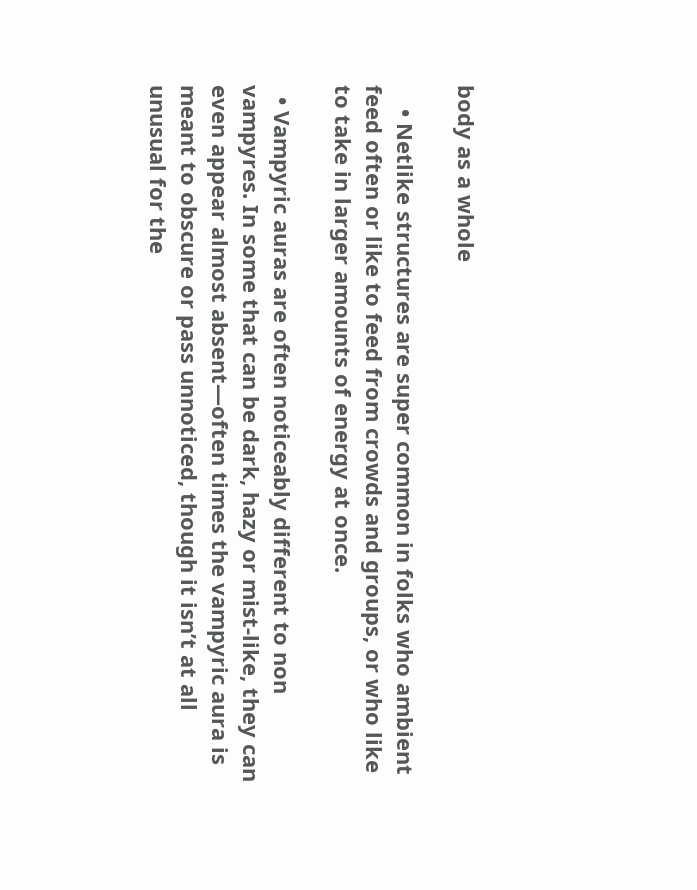body as a whole

    • Netlike structures are super common in folks who ambient feed often or like to feed from crowds and groups, or who like to take in larger amounts of energy at once.

  • Vampyric auras are often noticeably different to non vampyres. In some that can be dark, hazy or mist-like, they can even appear almost absent—often times the vampyric aura is meant to obscure or pass unnoticed, though it isn’t at all unusual for the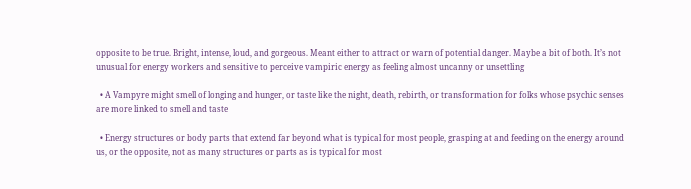opposite to be true. Bright, intense, loud, and gorgeous. Meant either to attract or warn of potential danger. Maybe a bit of both. It’s not unusual for energy workers and sensitive to perceive vampiric energy as feeling almost uncanny or unsettling

  • A Vampyre might smell of longing and hunger, or taste like the night, death, rebirth, or transformation for folks whose psychic senses are more linked to smell and taste

  • Energy structures or body parts that extend far beyond what is typical for most people, grasping at and feeding on the energy around us, or the opposite, not as many structures or parts as is typical for most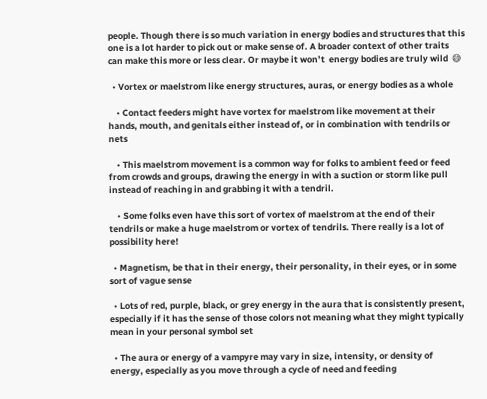people. Though there is so much variation in energy bodies and structures that this one is a lot harder to pick out or make sense of. A broader context of other traits can make this more or less clear. Or maybe it won’t  energy bodies are truly wild  😅

  • Vortex or maelstrom like energy structures, auras, or energy bodies as a whole

    • Contact feeders might have vortex for maelstrom like movement at their hands, mouth, and genitals either instead of, or in combination with tendrils or nets

    • This maelstrom movement is a common way for folks to ambient feed or feed from crowds and groups, drawing the energy in with a suction or storm like pull instead of reaching in and grabbing it with a tendril.

    • Some folks even have this sort of vortex of maelstrom at the end of their tendrils or make a huge maelstrom or vortex of tendrils. There really is a lot of possibility here!

  • Magnetism, be that in their energy, their personality, in their eyes, or in some sort of vague sense

  • Lots of red, purple, black, or grey energy in the aura that is consistently present, especially if it has the sense of those colors not meaning what they might typically mean in your personal symbol set

  • The aura or energy of a vampyre may vary in size, intensity, or density of energy, especially as you move through a cycle of need and feeding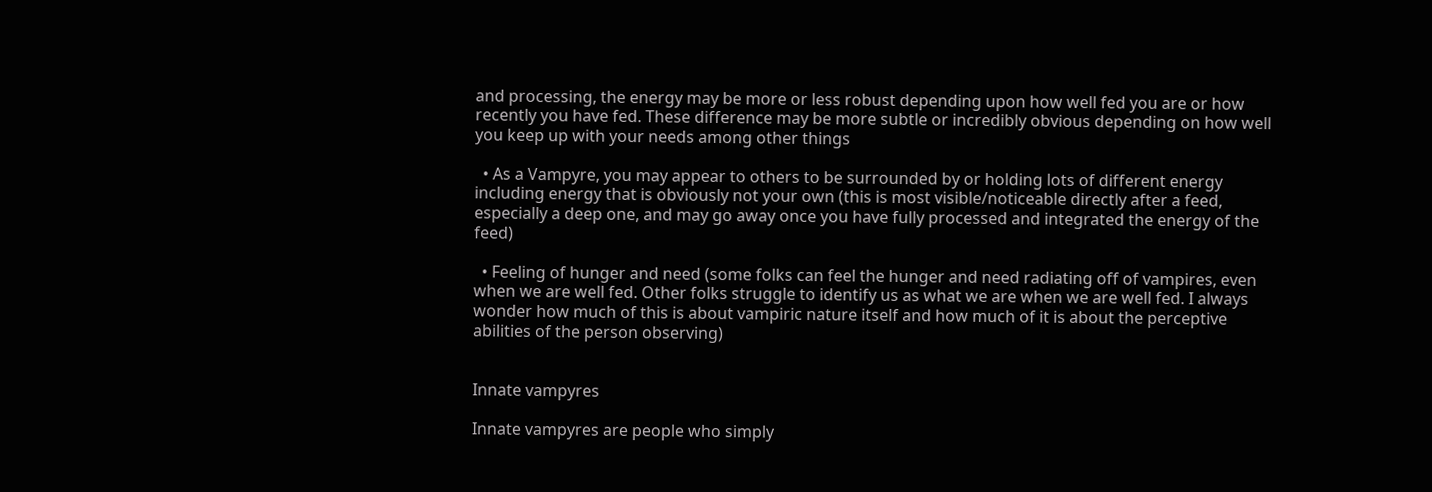and processing, the energy may be more or less robust depending upon how well fed you are or how recently you have fed. These difference may be more subtle or incredibly obvious depending on how well you keep up with your needs among other things

  • As a Vampyre, you may appear to others to be surrounded by or holding lots of different energy including energy that is obviously not your own (this is most visible/noticeable directly after a feed, especially a deep one, and may go away once you have fully processed and integrated the energy of the feed)

  • Feeling of hunger and need (some folks can feel the hunger and need radiating off of vampires, even when we are well fed. Other folks struggle to identify us as what we are when we are well fed. I always wonder how much of this is about vampiric nature itself and how much of it is about the perceptive abilities of the person observing)


Innate vampyres

Innate vampyres are people who simply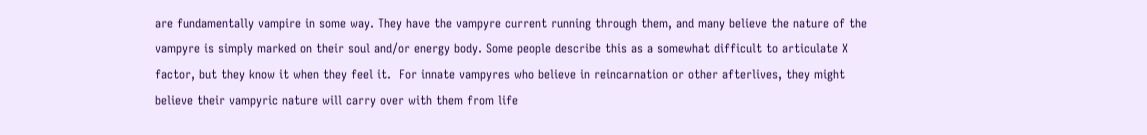are fundamentally vampire in some way. They have the vampyre current running through them, and many believe the nature of the vampyre is simply marked on their soul and/or energy body. Some people describe this as a somewhat difficult to articulate X factor, but they know it when they feel it.  For innate vampyres who believe in reincarnation or other afterlives, they might believe their vampyric nature will carry over with them from life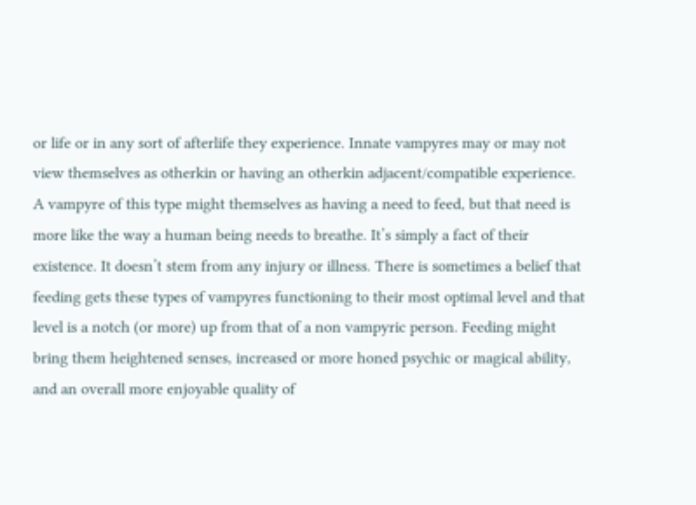or life or in any sort of afterlife they experience. Innate vampyres may or may not view themselves as otherkin or having an otherkin adjacent/compatible experience. A vampyre of this type might themselves as having a need to feed, but that need is more like the way a human being needs to breathe. It’s simply a fact of their existence. It doesn’t stem from any injury or illness. There is sometimes a belief that feeding gets these types of vampyres functioning to their most optimal level and that level is a notch (or more) up from that of a non vampyric person. Feeding might bring them heightened senses, increased or more honed psychic or magical ability, and an overall more enjoyable quality of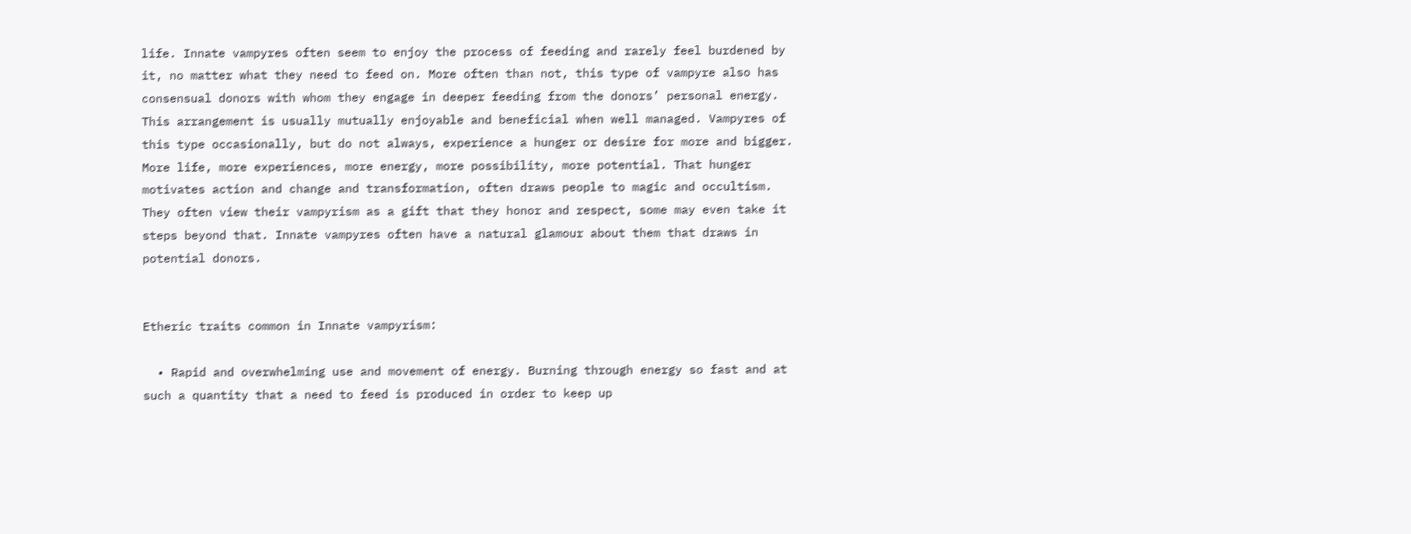life. Innate vampyres often seem to enjoy the process of feeding and rarely feel burdened by it, no matter what they need to feed on. More often than not, this type of vampyre also has consensual donors with whom they engage in deeper feeding from the donors’ personal energy. This arrangement is usually mutually enjoyable and beneficial when well managed. Vampyres of this type occasionally, but do not always, experience a hunger or desire for more and bigger. More life, more experiences, more energy, more possibility, more potential. That hunger motivates action and change and transformation, often draws people to magic and occultism. They often view their vampyrism as a gift that they honor and respect, some may even take it steps beyond that. Innate vampyres often have a natural glamour about them that draws in potential donors.


Etheric traits common in Innate vampyrism:

  • Rapid and overwhelming use and movement of energy. Burning through energy so fast and at such a quantity that a need to feed is produced in order to keep up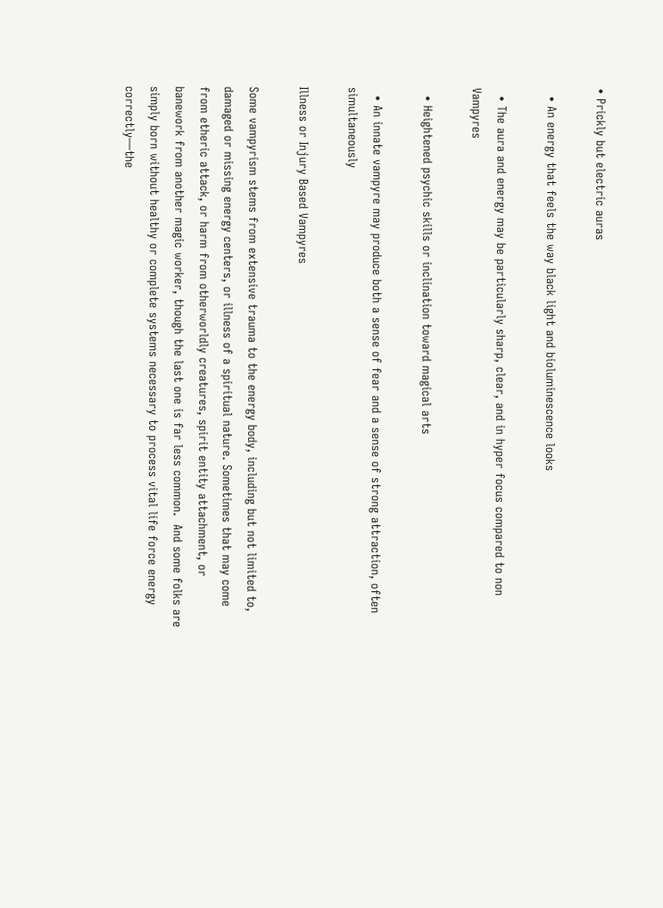• Prickly but electric auras

  • An energy that feels the way black light and bioluminescence looks

  • The aura and energy may be particularly sharp, clear, and in hyper focus compared to non Vampyres

  • Heightened psychic skills or inclination toward magical arts

  • An innate vampyre may produce both a sense of fear and a sense of strong attraction, often simultaneously

Illness or Injury Based Vampyres

Some vampyrism stems from extensive trauma to the energy body, including but not limited to,  damaged or missing energy centers, or illness of a spiritual nature. Sometimes that may come from etheric attack, or harm from otherworldly creatures, spirit entity attachment, or banework from another magic worker, though the last one is far less common.  And some folks are simply born without healthy or complete systems necessary to process vital life force energy correctly—the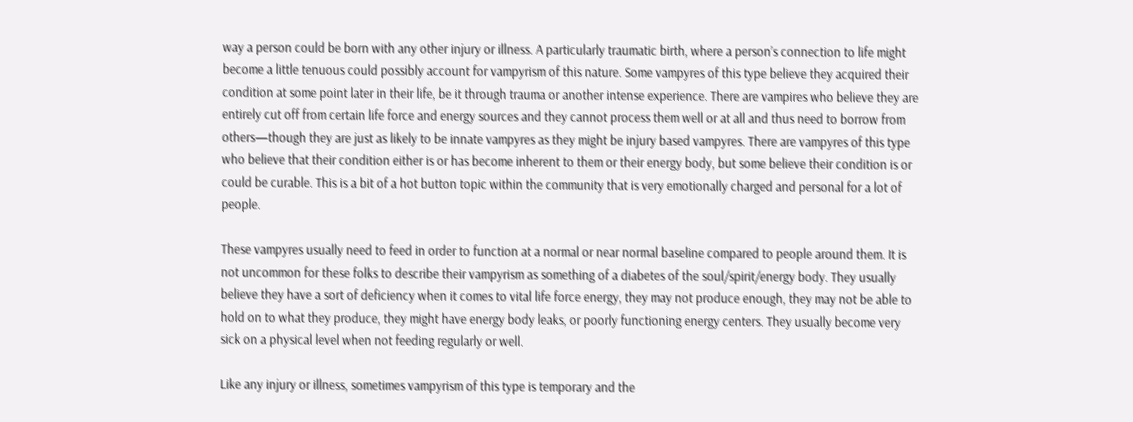way a person could be born with any other injury or illness. A particularly traumatic birth, where a person’s connection to life might become a little tenuous could possibly account for vampyrism of this nature. Some vampyres of this type believe they acquired their condition at some point later in their life, be it through trauma or another intense experience. There are vampires who believe they are entirely cut off from certain life force and energy sources and they cannot process them well or at all and thus need to borrow from others—though they are just as likely to be innate vampyres as they might be injury based vampyres. There are vampyres of this type who believe that their condition either is or has become inherent to them or their energy body, but some believe their condition is or could be curable. This is a bit of a hot button topic within the community that is very emotionally charged and personal for a lot of people.

These vampyres usually need to feed in order to function at a normal or near normal baseline compared to people around them. It is not uncommon for these folks to describe their vampyrism as something of a diabetes of the soul/spirit/energy body. They usually believe they have a sort of deficiency when it comes to vital life force energy, they may not produce enough, they may not be able to hold on to what they produce, they might have energy body leaks, or poorly functioning energy centers. They usually become very sick on a physical level when not feeding regularly or well.

Like any injury or illness, sometimes vampyrism of this type is temporary and the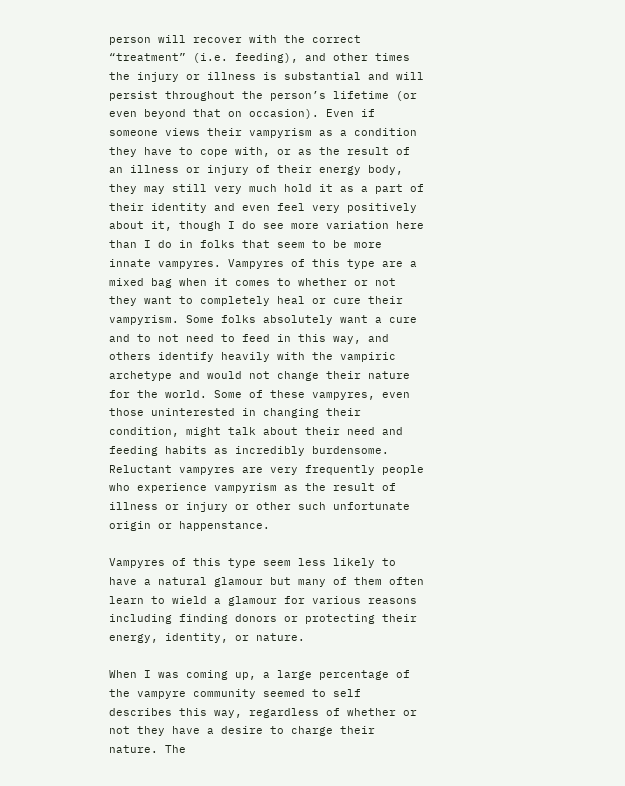person will recover with the correct “treatment” (i.e. feeding), and other times the injury or illness is substantial and will persist throughout the person’s lifetime (or even beyond that on occasion). Even if someone views their vampyrism as a condition they have to cope with, or as the result of an illness or injury of their energy body, they may still very much hold it as a part of their identity and even feel very positively about it, though I do see more variation here than I do in folks that seem to be more innate vampyres. Vampyres of this type are a mixed bag when it comes to whether or not they want to completely heal or cure their vampyrism. Some folks absolutely want a cure and to not need to feed in this way, and others identify heavily with the vampiric archetype and would not change their nature for the world. Some of these vampyres, even those uninterested in changing their condition, might talk about their need and feeding habits as incredibly burdensome. Reluctant vampyres are very frequently people who experience vampyrism as the result of illness or injury or other such unfortunate origin or happenstance.

Vampyres of this type seem less likely to have a natural glamour but many of them often learn to wield a glamour for various reasons including finding donors or protecting their energy, identity, or nature.

When I was coming up, a large percentage of the vampyre community seemed to self describes this way, regardless of whether or not they have a desire to charge their nature. The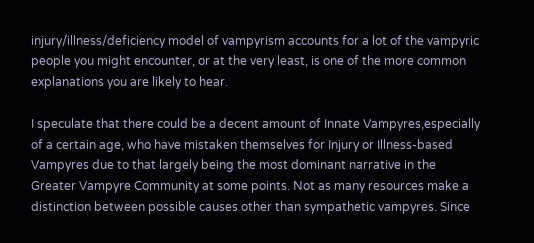injury/illness/deficiency model of vampyrism accounts for a lot of the vampyric people you might encounter, or at the very least, is one of the more common explanations you are likely to hear.

I speculate that there could be a decent amount of Innate Vampyres,especially of a certain age, who have mistaken themselves for Injury or Illness-based Vampyres due to that largely being the most dominant narrative in the Greater Vampyre Community at some points. Not as many resources make a distinction between possible causes other than sympathetic vampyres. Since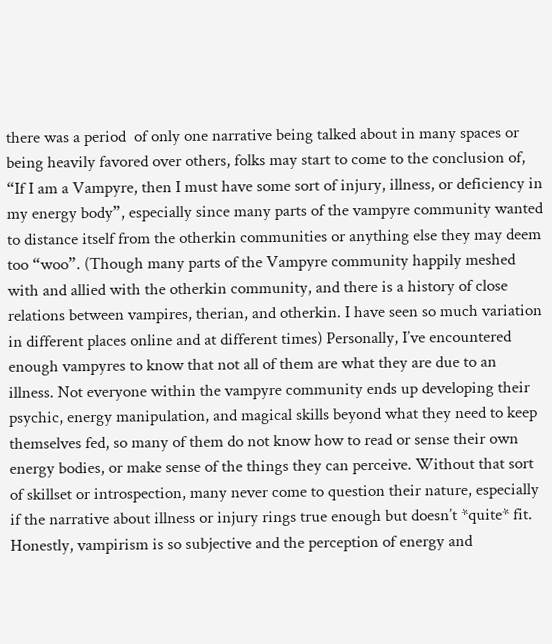there was a period  of only one narrative being talked about in many spaces or being heavily favored over others, folks may start to come to the conclusion of, “If I am a Vampyre, then I must have some sort of injury, illness, or deficiency in my energy body”, especially since many parts of the vampyre community wanted to distance itself from the otherkin communities or anything else they may deem too “woo”. (Though many parts of the Vampyre community happily meshed with and allied with the otherkin community, and there is a history of close relations between vampires, therian, and otherkin. I have seen so much variation in different places online and at different times) Personally, I’ve encountered enough vampyres to know that not all of them are what they are due to an illness. Not everyone within the vampyre community ends up developing their psychic, energy manipulation, and magical skills beyond what they need to keep themselves fed, so many of them do not know how to read or sense their own energy bodies, or make sense of the things they can perceive. Without that sort of skillset or introspection, many never come to question their nature, especially if the narrative about illness or injury rings true enough but doesn’t *quite* fit. Honestly, vampirism is so subjective and the perception of energy and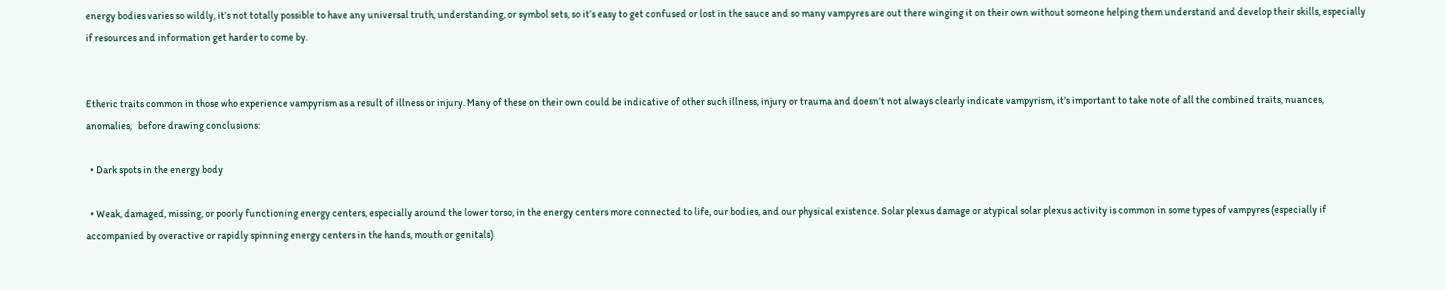energy bodies varies so wildly, it’s not totally possible to have any universal truth, understanding, or symbol sets, so it’s easy to get confused or lost in the sauce and so many vampyres are out there winging it on their own without someone helping them understand and develop their skills, especially if resources and information get harder to come by.


Etheric traits common in those who experience vampyrism as a result of illness or injury. Many of these on their own could be indicative of other such illness, injury or trauma and doesn’t not always clearly indicate vampyrism, it’s important to take note of all the combined traits, nuances, anomalies,   before drawing conclusions:

  • Dark spots in the energy body

  • Weak, damaged, missing, or poorly functioning energy centers, especially around the lower torso, in the energy centers more connected to life, our bodies, and our physical existence. Solar plexus damage or atypical solar plexus activity is common in some types of vampyres (especially if accompanied by overactive or rapidly spinning energy centers in the hands, mouth or genitals)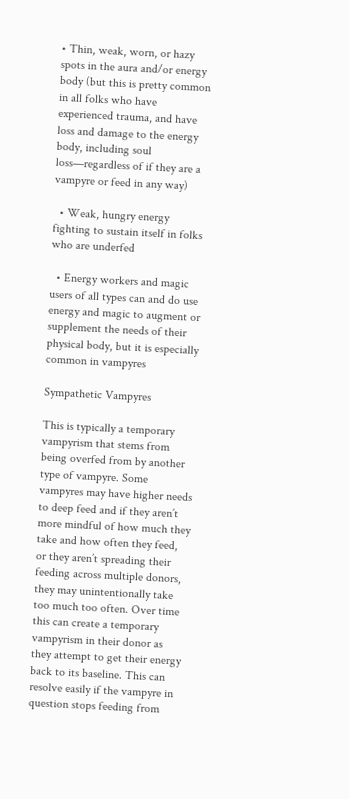• Thin, weak, worn, or hazy spots in the aura and/or energy body (but this is pretty common in all folks who have experienced trauma, and have loss and damage to the energy body, including soul loss—regardless of if they are a vampyre or feed in any way)

  • Weak, hungry energy fighting to sustain itself in folks who are underfed

  • Energy workers and magic users of all types can and do use energy and magic to augment or supplement the needs of their physical body, but it is especially common in vampyres

Sympathetic Vampyres

This is typically a temporary vampyrism that stems from being overfed from by another type of vampyre. Some vampyres may have higher needs to deep feed and if they aren’t more mindful of how much they take and how often they feed, or they aren’t spreading their feeding across multiple donors, they may unintentionally take too much too often. Over time this can create a temporary vampyrism in their donor as they attempt to get their energy back to its baseline. This can resolve easily if the vampyre in question stops feeding from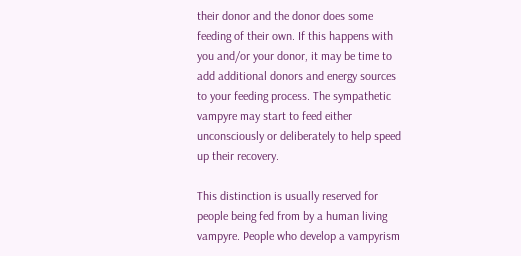their donor and the donor does some feeding of their own. If this happens with you and/or your donor, it may be time to add additional donors and energy sources to your feeding process. The sympathetic vampyre may start to feed either unconsciously or deliberately to help speed up their recovery.

This distinction is usually reserved for people being fed from by a human living vampyre. People who develop a vampyrism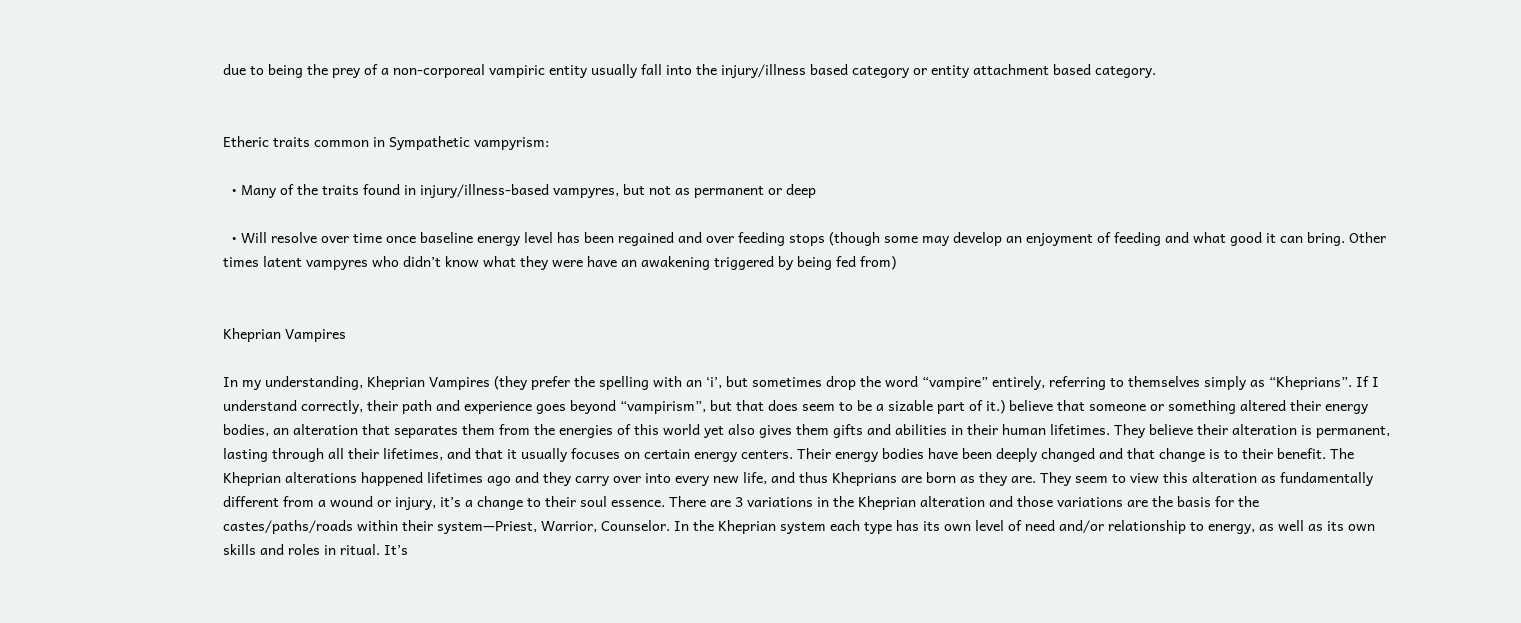due to being the prey of a non-corporeal vampiric entity usually fall into the injury/illness based category or entity attachment based category.


Etheric traits common in Sympathetic vampyrism:

  • Many of the traits found in injury/illness-based vampyres, but not as permanent or deep

  • Will resolve over time once baseline energy level has been regained and over feeding stops (though some may develop an enjoyment of feeding and what good it can bring. Other times latent vampyres who didn’t know what they were have an awakening triggered by being fed from)


Kheprian Vampires

In my understanding, Kheprian Vampires (they prefer the spelling with an ‘i’, but sometimes drop the word “vampire” entirely, referring to themselves simply as “Kheprians”. If I understand correctly, their path and experience goes beyond “vampirism”, but that does seem to be a sizable part of it.) believe that someone or something altered their energy bodies, an alteration that separates them from the energies of this world yet also gives them gifts and abilities in their human lifetimes. They believe their alteration is permanent, lasting through all their lifetimes, and that it usually focuses on certain energy centers. Their energy bodies have been deeply changed and that change is to their benefit. The Kheprian alterations happened lifetimes ago and they carry over into every new life, and thus Kheprians are born as they are. They seem to view this alteration as fundamentally different from a wound or injury, it’s a change to their soul essence. There are 3 variations in the Kheprian alteration and those variations are the basis for the castes/paths/roads within their system—Priest, Warrior, Counselor. In the Kheprian system each type has its own level of need and/or relationship to energy, as well as its own skills and roles in ritual. It’s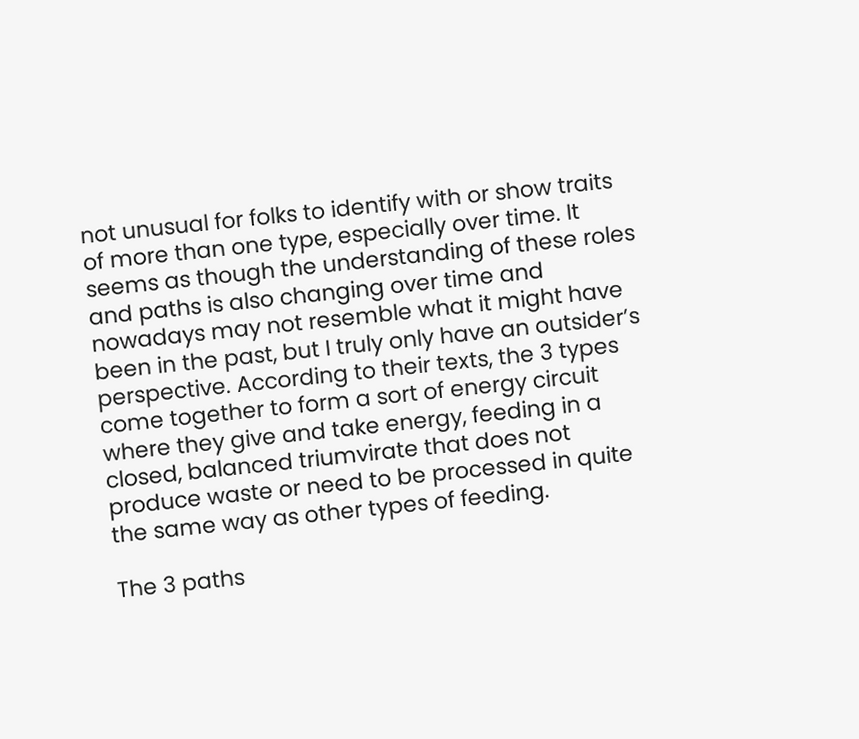not unusual for folks to identify with or show traits of more than one type, especially over time. It seems as though the understanding of these roles and paths is also changing over time and nowadays may not resemble what it might have been in the past, but I truly only have an outsider’s perspective. According to their texts, the 3 types come together to form a sort of energy circuit where they give and take energy, feeding in a closed, balanced triumvirate that does not produce waste or need to be processed in quite the same way as other types of feeding.

The 3 paths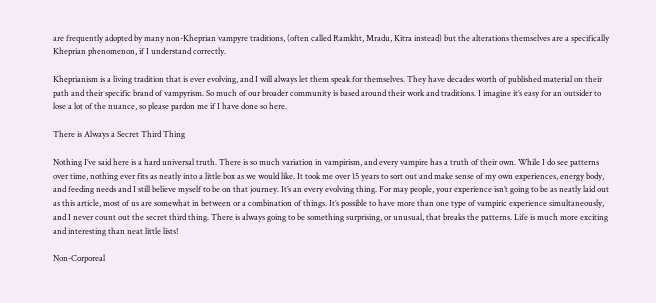are frequently adopted by many non-Kheprian vampyre traditions, (often called Ramkht, Mradu, Kitra instead) but the alterations themselves are a specifically Kheprian phenomenon, if I understand correctly.

Kheprianism is a living tradition that is ever evolving, and I will always let them speak for themselves. They have decades worth of published material on their path and their specific brand of vampyrism. So much of our broader community is based around their work and traditions. I imagine it’s easy for an outsider to lose a lot of the nuance, so please pardon me if I have done so here.

There is Always a Secret Third Thing

Nothing I’ve said here is a hard universal truth. There is so much variation in vampirism, and every vampire has a truth of their own. While I do see patterns over time, nothing ever fits as neatly into a little box as we would like. It took me over 15 years to sort out and make sense of my own experiences, energy body, and feeding needs and I still believe myself to be on that journey. It’s an every evolving thing. For may people, your experience isn’t going to be as neatly laid out as this article, most of us are somewhat in between or a combination of things. It’s possible to have more than one type of vampiric experience simultaneously, and I never count out the secret third thing. There is always going to be something surprising, or unusual, that breaks the patterns. Life is much more exciting and interesting than neat little lists!

Non-Corporeal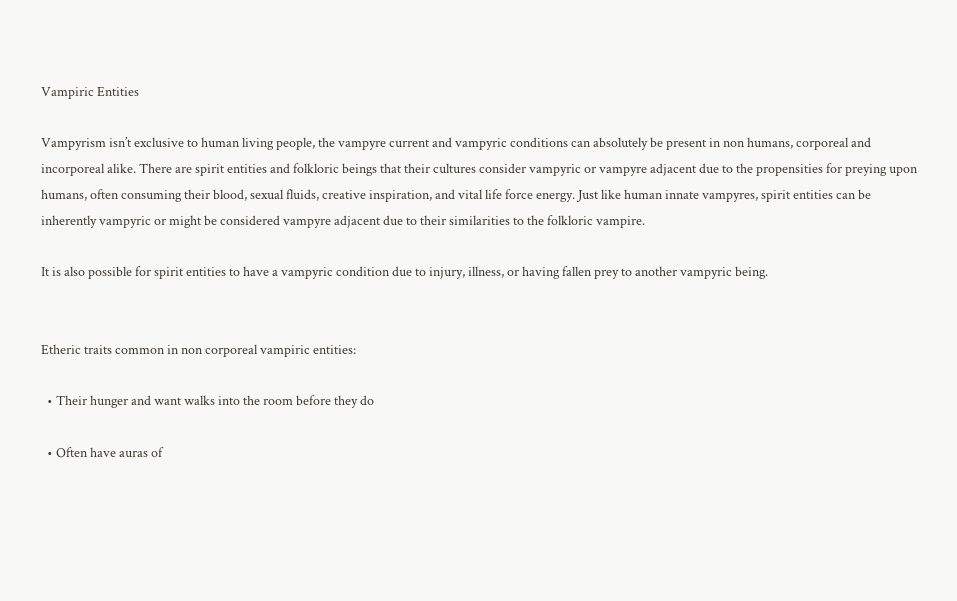Vampiric Entities

Vampyrism isn’t exclusive to human living people, the vampyre current and vampyric conditions can absolutely be present in non humans, corporeal and incorporeal alike. There are spirit entities and folkloric beings that their cultures consider vampyric or vampyre adjacent due to the propensities for preying upon humans, often consuming their blood, sexual fluids, creative inspiration, and vital life force energy. Just like human innate vampyres, spirit entities can be inherently vampyric or might be considered vampyre adjacent due to their similarities to the folkloric vampire.

It is also possible for spirit entities to have a vampyric condition due to injury, illness, or having fallen prey to another vampyric being.


Etheric traits common in non corporeal vampiric entities:

  • Their hunger and want walks into the room before they do

  • Often have auras of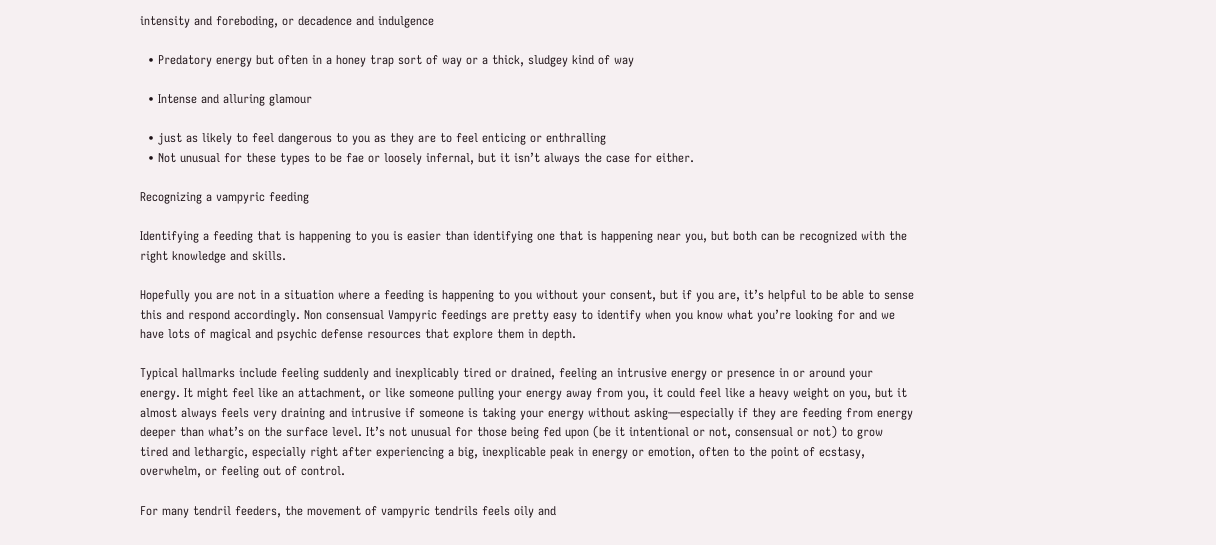intensity and foreboding, or decadence and indulgence

  • Predatory energy but often in a honey trap sort of way or a thick, sludgey kind of way

  • Intense and alluring glamour

  • just as likely to feel dangerous to you as they are to feel enticing or enthralling
  • Not unusual for these types to be fae or loosely infernal, but it isn’t always the case for either.

Recognizing a vampyric feeding

Identifying a feeding that is happening to you is easier than identifying one that is happening near you, but both can be recognized with the right knowledge and skills.

Hopefully you are not in a situation where a feeding is happening to you without your consent, but if you are, it’s helpful to be able to sense this and respond accordingly. Non consensual Vampyric feedings are pretty easy to identify when you know what you’re looking for and we have lots of magical and psychic defense resources that explore them in depth.

Typical hallmarks include feeling suddenly and inexplicably tired or drained, feeling an intrusive energy or presence in or around your energy. It might feel like an attachment, or like someone pulling your energy away from you, it could feel like a heavy weight on you, but it almost always feels very draining and intrusive if someone is taking your energy without asking—especially if they are feeding from energy deeper than what’s on the surface level. It’s not unusual for those being fed upon (be it intentional or not, consensual or not) to grow tired and lethargic, especially right after experiencing a big, inexplicable peak in energy or emotion, often to the point of ecstasy, overwhelm, or feeling out of control.

For many tendril feeders, the movement of vampyric tendrils feels oily and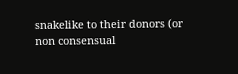snakelike to their donors (or non consensual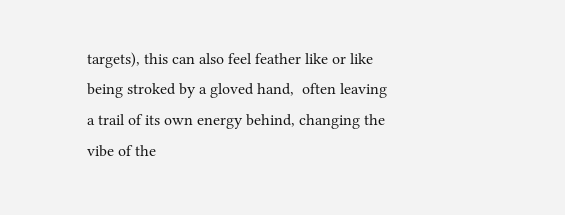targets), this can also feel feather like or like being stroked by a gloved hand,  often leaving a trail of its own energy behind, changing the vibe of the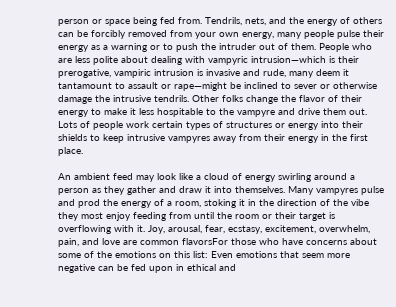person or space being fed from. Tendrils, nets, and the energy of others can be forcibly removed from your own energy, many people pulse their energy as a warning or to push the intruder out of them. People who are less polite about dealing with vampyric intrusion—which is their prerogative, vampiric intrusion is invasive and rude, many deem it tantamount to assault or rape—might be inclined to sever or otherwise damage the intrusive tendrils. Other folks change the flavor of their energy to make it less hospitable to the vampyre and drive them out. Lots of people work certain types of structures or energy into their shields to keep intrusive vampyres away from their energy in the first place.

An ambient feed may look like a cloud of energy swirling around a person as they gather and draw it into themselves. Many vampyres pulse and prod the energy of a room, stoking it in the direction of the vibe they most enjoy feeding from until the room or their target is overflowing with it. Joy, arousal, fear, ecstasy, excitement, overwhelm, pain, and love are common flavorsFor those who have concerns about some of the emotions on this list: Even emotions that seem more negative can be fed upon in ethical and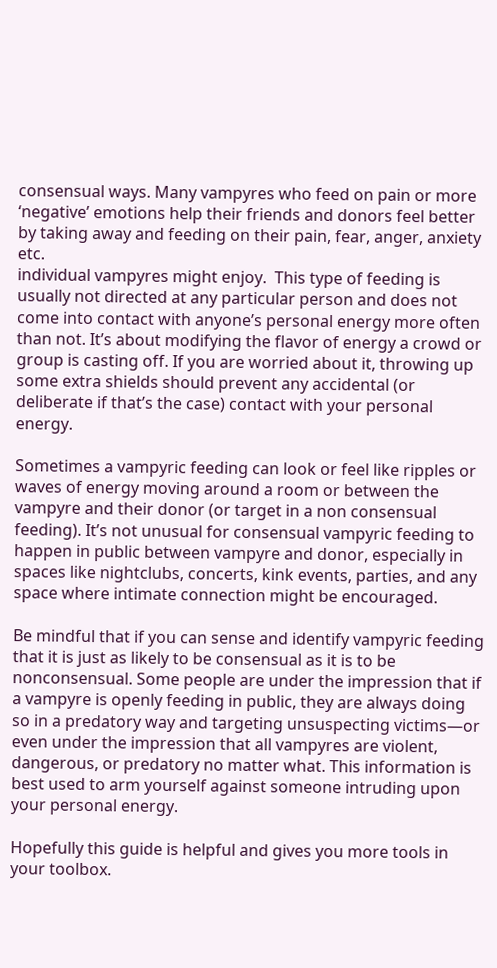consensual ways. Many vampyres who feed on pain or more ‘negative’ emotions help their friends and donors feel better by taking away and feeding on their pain, fear, anger, anxiety etc.
individual vampyres might enjoy.  This type of feeding is usually not directed at any particular person and does not come into contact with anyone’s personal energy more often than not. It’s about modifying the flavor of energy a crowd or group is casting off. If you are worried about it, throwing up some extra shields should prevent any accidental (or deliberate if that’s the case) contact with your personal energy.

Sometimes a vampyric feeding can look or feel like ripples or waves of energy moving around a room or between the vampyre and their donor (or target in a non consensual feeding). It’s not unusual for consensual vampyric feeding to happen in public between vampyre and donor, especially in spaces like nightclubs, concerts, kink events, parties, and any space where intimate connection might be encouraged.

Be mindful that if you can sense and identify vampyric feeding that it is just as likely to be consensual as it is to be nonconsensual. Some people are under the impression that if a vampyre is openly feeding in public, they are always doing so in a predatory way and targeting unsuspecting victims—or even under the impression that all vampyres are violent, dangerous, or predatory no matter what. This information is best used to arm yourself against someone intruding upon your personal energy.

Hopefully this guide is helpful and gives you more tools in your toolbox.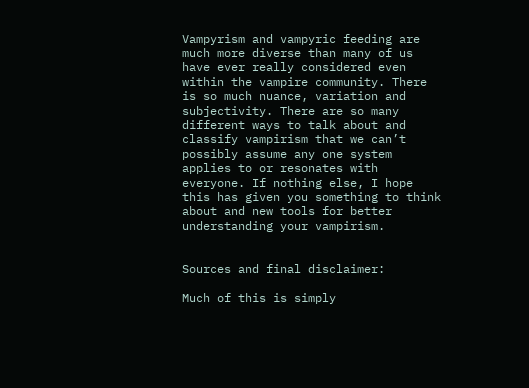Vampyrism and vampyric feeding are much more diverse than many of us have ever really considered even within the vampire community. There is so much nuance, variation and subjectivity. There are so many different ways to talk about and classify vampirism that we can’t possibly assume any one system applies to or resonates with everyone. If nothing else, I hope this has given you something to think about and new tools for better understanding your vampirism.


Sources and final disclaimer:

Much of this is simply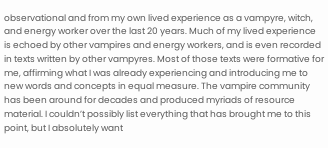observational and from my own lived experience as a vampyre, witch, and energy worker over the last 20 years. Much of my lived experience is echoed by other vampires and energy workers, and is even recorded in texts written by other vampyres. Most of those texts were formative for me, affirming what I was already experiencing and introducing me to new words and concepts in equal measure. The vampire community has been around for decades and produced myriads of resource material. I couldn’t possibly list everything that has brought me to this point, but I absolutely want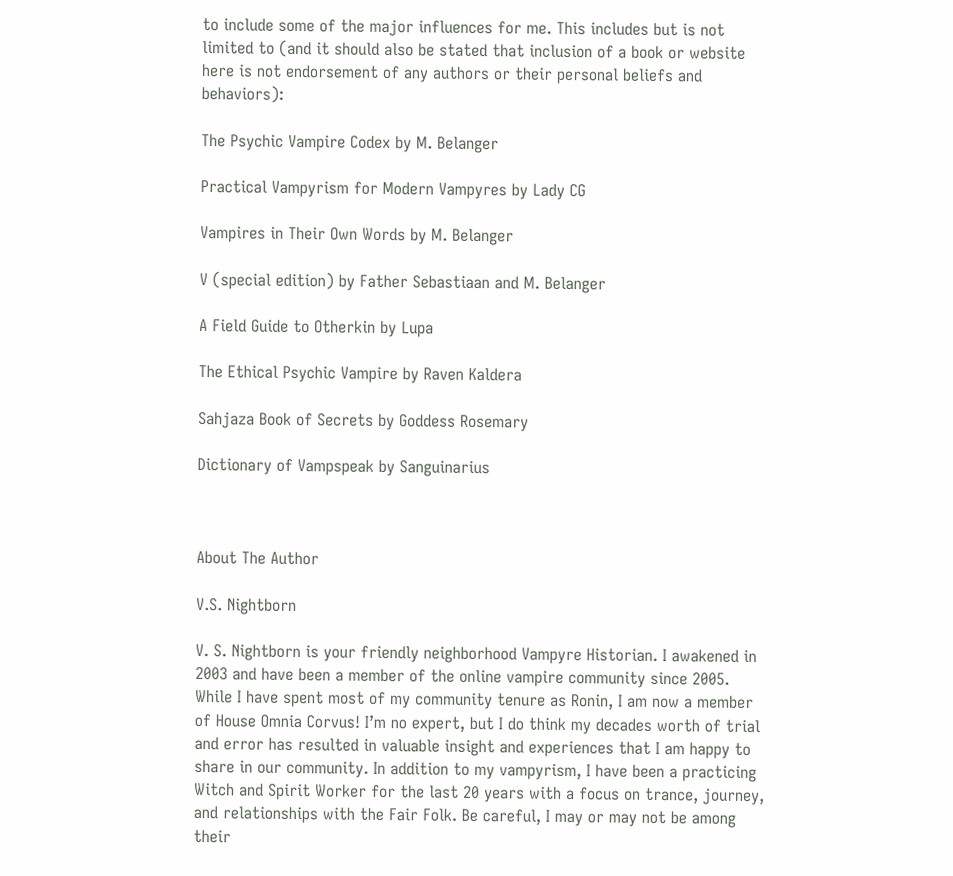to include some of the major influences for me. This includes but is not limited to (and it should also be stated that inclusion of a book or website here is not endorsement of any authors or their personal beliefs and behaviors):

The Psychic Vampire Codex by M. Belanger

Practical Vampyrism for Modern Vampyres by Lady CG

Vampires in Their Own Words by M. Belanger

V (special edition) by Father Sebastiaan and M. Belanger

A Field Guide to Otherkin by Lupa

The Ethical Psychic Vampire by Raven Kaldera

Sahjaza Book of Secrets by Goddess Rosemary

Dictionary of Vampspeak by Sanguinarius



About The Author

V.S. Nightborn

V. S. Nightborn is your friendly neighborhood Vampyre Historian. I awakened in 2003 and have been a member of the online vampire community since 2005. While I have spent most of my community tenure as Ronin, I am now a member of House Omnia Corvus! I’m no expert, but I do think my decades worth of trial and error has resulted in valuable insight and experiences that I am happy to share in our community. In addition to my vampyrism, I have been a practicing Witch and Spirit Worker for the last 20 years with a focus on trance, journey, and relationships with the Fair Folk. Be careful, I may or may not be among their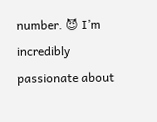number. 😈 I’m incredibly passionate about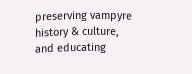preserving vampyre history & culture, and educating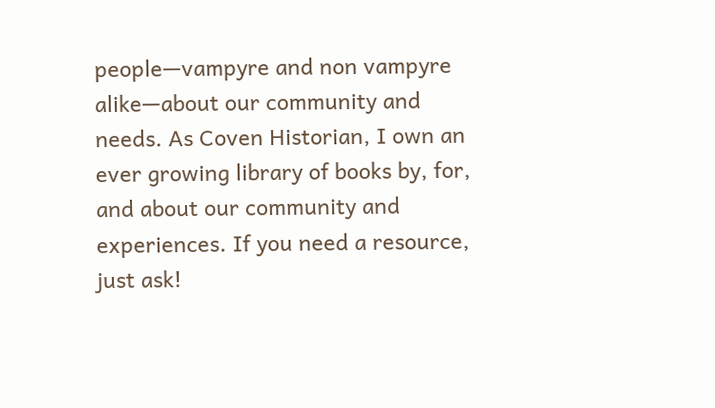people—vampyre and non vampyre alike—about our community and needs. As Coven Historian, I own an ever growing library of books by, for, and about our community and experiences. If you need a resource, just ask!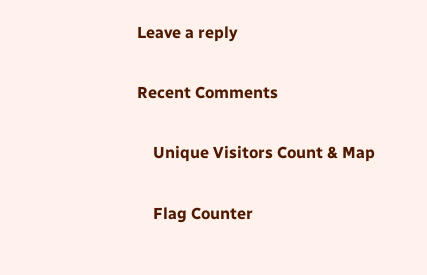Leave a reply

Recent Comments

    Unique Visitors Count & Map

    Flag Counter